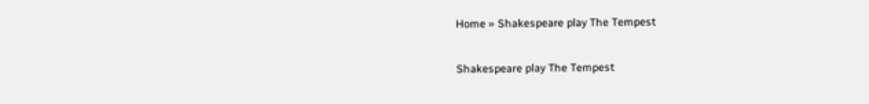Home » Shakespeare play The Tempest

Shakespeare play The Tempest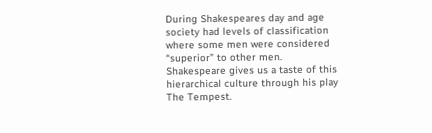During Shakespeares day and age society had levels of classification where some men were considered “superior” to other men. Shakespeare gives us a taste of this hierarchical culture through his play The Tempest.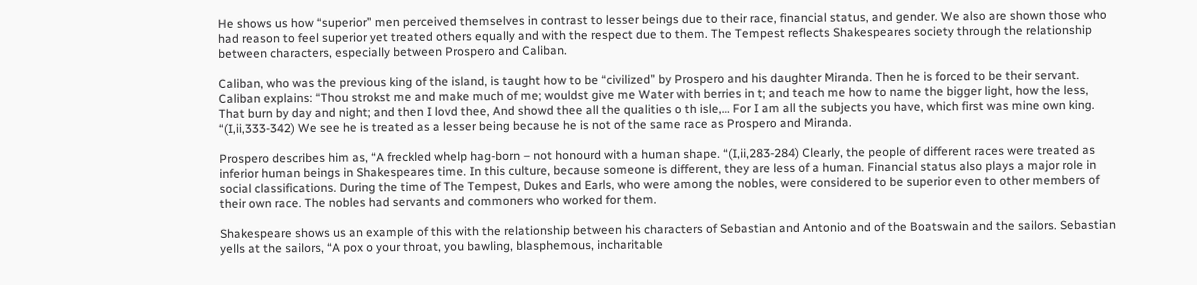He shows us how “superior” men perceived themselves in contrast to lesser beings due to their race, financial status, and gender. We also are shown those who had reason to feel superior yet treated others equally and with the respect due to them. The Tempest reflects Shakespeares society through the relationship between characters, especially between Prospero and Caliban.

Caliban, who was the previous king of the island, is taught how to be “civilized” by Prospero and his daughter Miranda. Then he is forced to be their servant. Caliban explains: “Thou strokst me and make much of me; wouldst give me Water with berries in t; and teach me how to name the bigger light, how the less, That burn by day and night; and then I lovd thee, And showd thee all the qualities o th isle,… For I am all the subjects you have, which first was mine own king. “(I,ii,333-342) We see he is treated as a lesser being because he is not of the same race as Prospero and Miranda.

Prospero describes him as, “A freckled whelp hag-born – not honourd with a human shape. “(I,ii,283-284) Clearly, the people of different races were treated as inferior human beings in Shakespeares time. In this culture, because someone is different, they are less of a human. Financial status also plays a major role in social classifications. During the time of The Tempest, Dukes and Earls, who were among the nobles, were considered to be superior even to other members of their own race. The nobles had servants and commoners who worked for them.

Shakespeare shows us an example of this with the relationship between his characters of Sebastian and Antonio and of the Boatswain and the sailors. Sebastian yells at the sailors, “A pox o your throat, you bawling, blasphemous, incharitable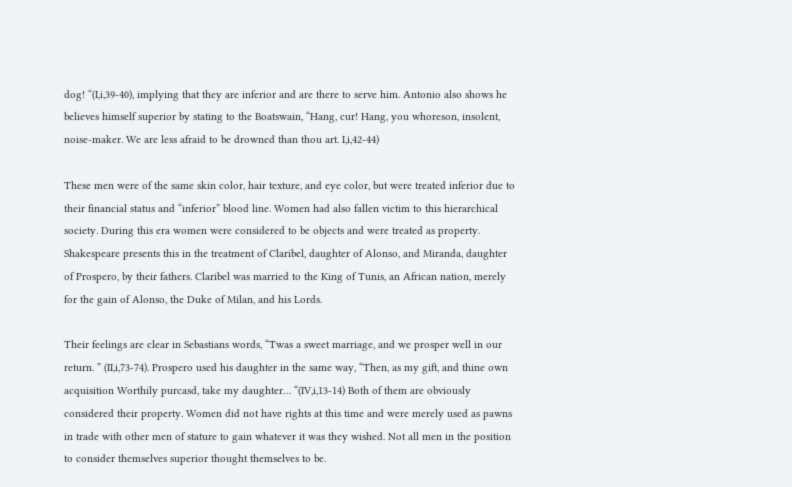dog! “(I,i,39-40), implying that they are inferior and are there to serve him. Antonio also shows he believes himself superior by stating to the Boatswain, “Hang, cur! Hang, you whoreson, insolent, noise-maker. We are less afraid to be drowned than thou art. I,i,42-44)

These men were of the same skin color, hair texture, and eye color, but were treated inferior due to their financial status and “inferior” blood line. Women had also fallen victim to this hierarchical society. During this era women were considered to be objects and were treated as property. Shakespeare presents this in the treatment of Claribel, daughter of Alonso, and Miranda, daughter of Prospero, by their fathers. Claribel was married to the King of Tunis, an African nation, merely for the gain of Alonso, the Duke of Milan, and his Lords.

Their feelings are clear in Sebastians words, “Twas a sweet marriage, and we prosper well in our return. ” (II,i,73-74). Prospero used his daughter in the same way, “Then, as my gift, and thine own acquisition Worthily purcasd, take my daughter… “(IV,i,13-14) Both of them are obviously considered their property. Women did not have rights at this time and were merely used as pawns in trade with other men of stature to gain whatever it was they wished. Not all men in the position to consider themselves superior thought themselves to be.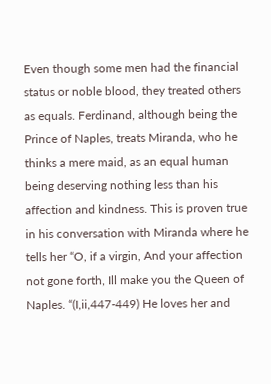Even though some men had the financial status or noble blood, they treated others as equals. Ferdinand, although being the Prince of Naples, treats Miranda, who he thinks a mere maid, as an equal human being deserving nothing less than his affection and kindness. This is proven true in his conversation with Miranda where he tells her “O, if a virgin, And your affection not gone forth, Ill make you the Queen of Naples. “(I,ii,447-449) He loves her and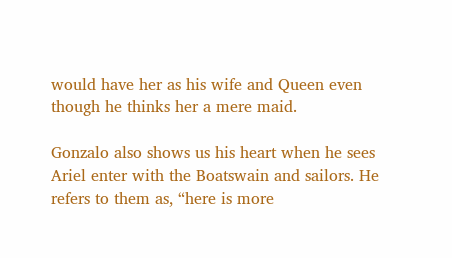would have her as his wife and Queen even though he thinks her a mere maid.

Gonzalo also shows us his heart when he sees Ariel enter with the Boatswain and sailors. He refers to them as, “here is more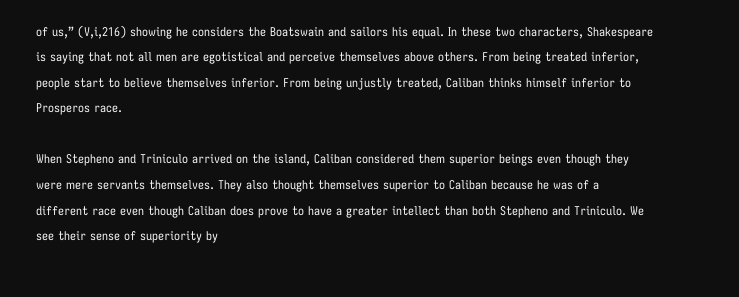of us,” (V,i,216) showing he considers the Boatswain and sailors his equal. In these two characters, Shakespeare is saying that not all men are egotistical and perceive themselves above others. From being treated inferior, people start to believe themselves inferior. From being unjustly treated, Caliban thinks himself inferior to Prosperos race.

When Stepheno and Triniculo arrived on the island, Caliban considered them superior beings even though they were mere servants themselves. They also thought themselves superior to Caliban because he was of a different race even though Caliban does prove to have a greater intellect than both Stepheno and Triniculo. We see their sense of superiority by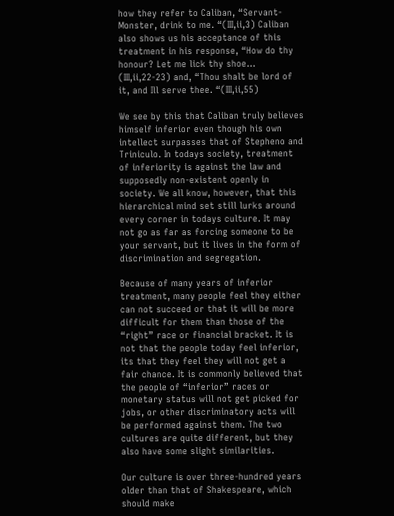how they refer to Caliban, “Servant-Monster, drink to me. “(III,ii,3) Caliban also shows us his acceptance of this treatment in his response, “How do thy honour? Let me lick thy shoe… (III,ii,22-23) and, “Thou shalt be lord of it, and Ill serve thee. “(III,ii,55)

We see by this that Caliban truly believes himself inferior even though his own intellect surpasses that of Stepheno and Triniculo. In todays society, treatment of inferiority is against the law and supposedly non-existent openly in society. We all know, however, that this hierarchical mind set still lurks around every corner in todays culture. It may not go as far as forcing someone to be your servant, but it lives in the form of discrimination and segregation.

Because of many years of inferior treatment, many people feel they either can not succeed or that it will be more difficult for them than those of the “right” race or financial bracket. It is not that the people today feel inferior, its that they feel they will not get a fair chance. It is commonly believed that the people of “inferior” races or monetary status will not get picked for jobs, or other discriminatory acts will be performed against them. The two cultures are quite different, but they also have some slight similarities.

Our culture is over three-hundred years older than that of Shakespeare, which should make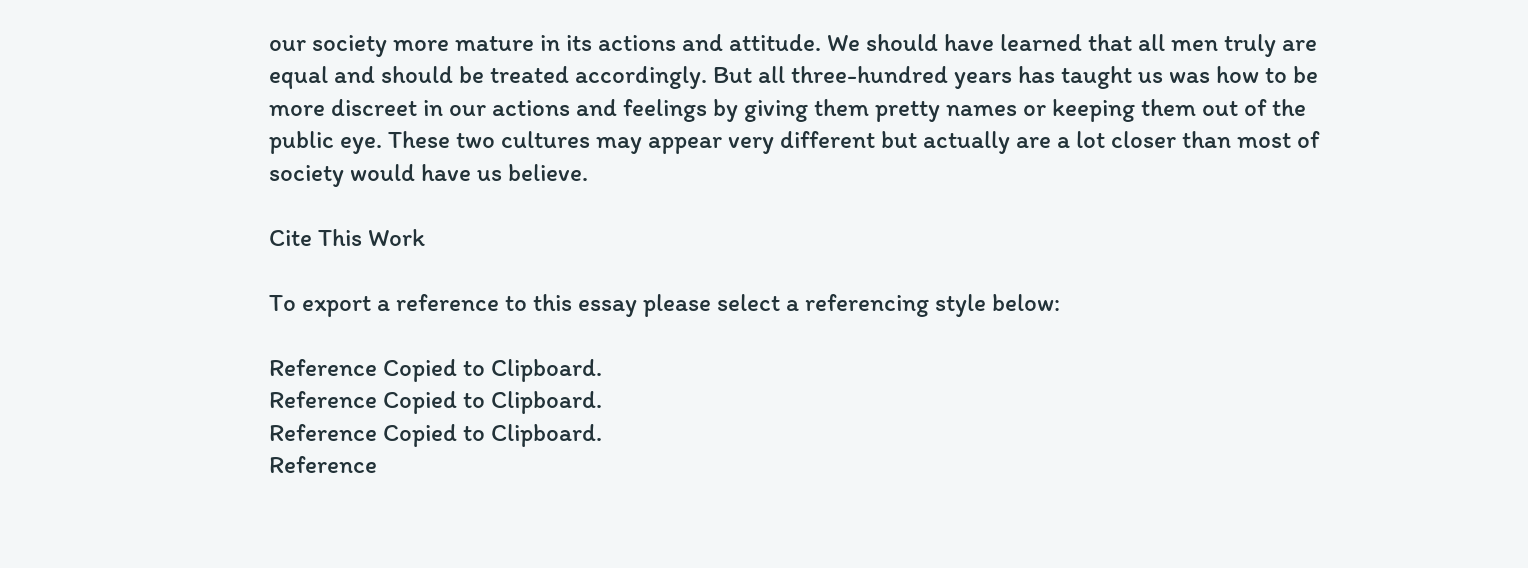our society more mature in its actions and attitude. We should have learned that all men truly are equal and should be treated accordingly. But all three-hundred years has taught us was how to be more discreet in our actions and feelings by giving them pretty names or keeping them out of the public eye. These two cultures may appear very different but actually are a lot closer than most of society would have us believe.

Cite This Work

To export a reference to this essay please select a referencing style below:

Reference Copied to Clipboard.
Reference Copied to Clipboard.
Reference Copied to Clipboard.
Reference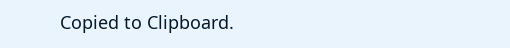Copied to Clipboard.